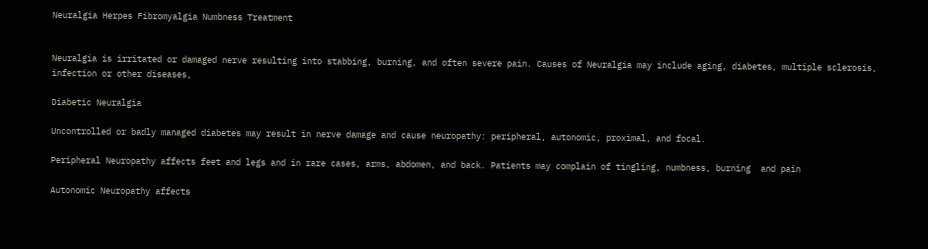Neuralgia Herpes Fibromyalgia Numbness Treatment


Neuralgia is irritated or damaged nerve resulting into stabbing, burning, and often severe pain. Causes of Neuralgia may include aging, diabetes, multiple sclerosis, infection or other diseases,

Diabetic Neuralgia

Uncontrolled or badly managed diabetes may result in nerve damage and cause neuropathy: peripheral, autonomic, proximal, and focal.

Peripheral Neuropathy affects feet and legs and in rare cases, arms, abdomen, and back. Patients may complain of tingling, numbness, burning  and pain

Autonomic Neuropathy affects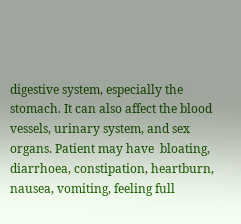digestive system, especially the stomach. It can also affect the blood vessels, urinary system, and sex organs. Patient may have  bloating, diarrhoea, constipation, heartburn, nausea, vomiting, feeling full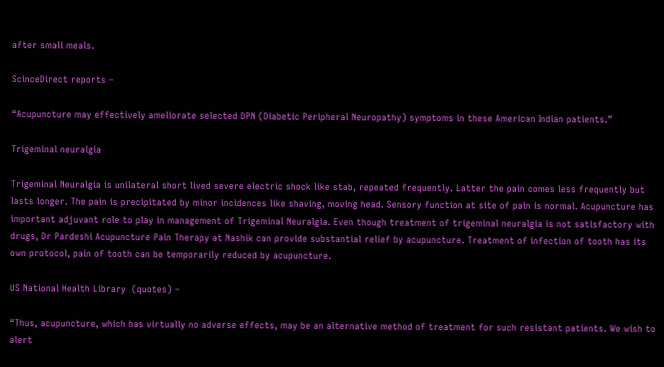after small meals.

ScinceDirect reports –

“Acupuncture may effectively ameliorate selected DPN (Diabetic Peripheral Neuropathy) symptoms in these American Indian patients.”

Trigeminal neuralgia

Trigeminal Neuralgia is unilateral short lived severe electric shock like stab, repeated frequently. Latter the pain comes less frequently but lasts longer. The pain is precipitated by minor incidences like shaving, moving head. Sensory function at site of pain is normal. Acupuncture has important adjuvant role to play in management of Trigeminal Neuralgia. Even though treatment of trigeminal neuralgia is not satisfactory with drugs, Dr Pardeshi Acupuncture Pain Therapy at Nashik can provide substantial relief by acupuncture. Treatment of infection of tooth has its own protocol, pain of tooth can be temporarily reduced by acupuncture.

US National Health Library  (quotes) –

“Thus, acupuncture, which has virtually no adverse effects, may be an alternative method of treatment for such resistant patients. We wish to alert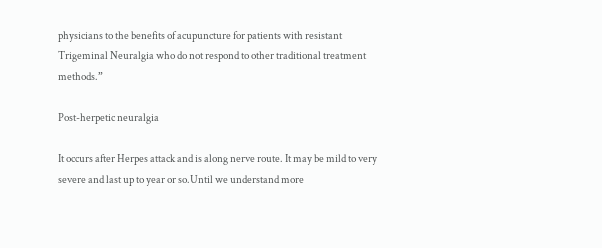physicians to the benefits of acupuncture for patients with resistant Trigeminal Neuralgia who do not respond to other traditional treatment methods.”

Post-herpetic neuralgia

It occurs after Herpes attack and is along nerve route. It may be mild to very severe and last up to year or so.Until we understand more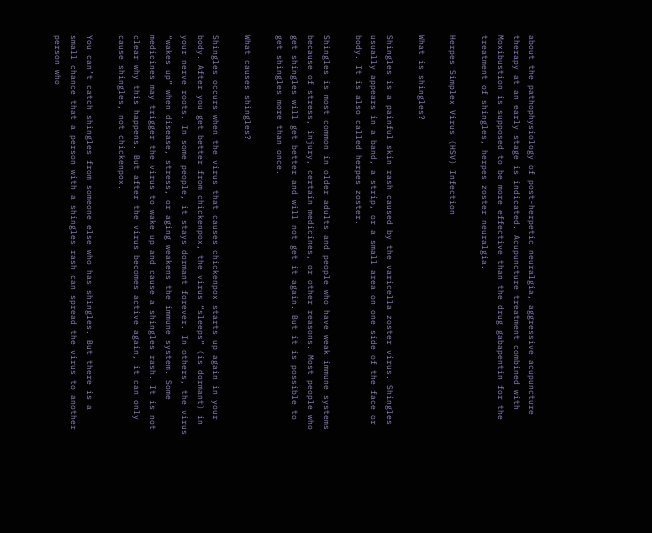about the pathophysiology of post-herpetic neuralgia, aggressive acupuncture therapy at an early stage is indicated. Acupuncture treatment combined with Moxibustion is supposed to be more effective than the drug gabapentin for the treatment of shingles, herpes zoster neuralgia.

Herpes Simplex Virus (HSV) Infection

What is shingles?

Shingles is a painful skin rash caused by the varicella zoster virus. Shingles usually appears in a band, a strip, or a small area on one side of the face or body. It is also called herpes zoster.

Shingles is most common in older adults and people who have weak immune systems because of stress, injury, certain medicines, or other reasons. Most people who get shingles will get better and will not get it again. But it is possible to get shingles more than once.

What causes shingles?

Shingles occurs when the virus that causes chickenpox starts up again in your body. After you get better from chickenpox, the virus “sleeps” (is dormant) in your nerve roots. In some people, it stays dormant forever. In others, the virus “wakes up” when disease, stress, or aging weakens the immune system. Some medicines may trigger the virus to wake up and cause a shingles rash. It is not clear why this happens. But after the virus becomes active again, it can only cause shingles, not chickenpox.

You can’t catch shingles from someone else who has shingles. But there is a small chance that a person with a shingles rash can spread the virus to another person who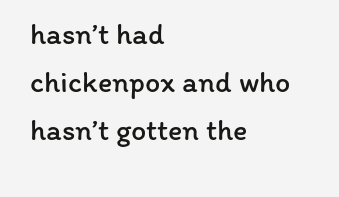hasn’t had chickenpox and who hasn’t gotten the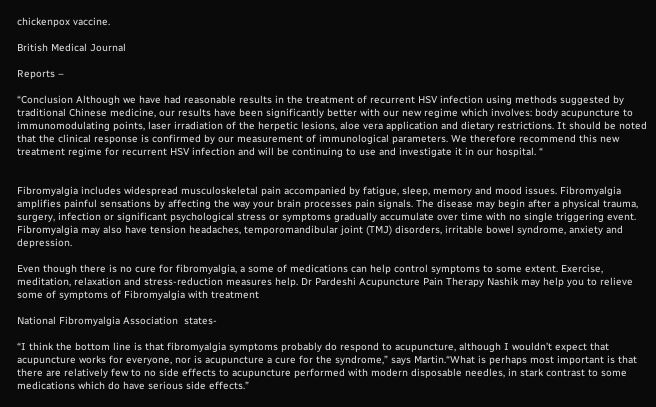chickenpox vaccine.

British Medical Journal

Reports –

“Conclusion Although we have had reasonable results in the treatment of recurrent HSV infection using methods suggested by traditional Chinese medicine, our results have been significantly better with our new regime which involves: body acupuncture to immunomodulating points, laser irradiation of the herpetic lesions, aloe vera application and dietary restrictions. It should be noted that the clinical response is confirmed by our measurement of immunological parameters. We therefore recommend this new treatment regime for recurrent HSV infection and will be continuing to use and investigate it in our hospital. “


Fibromyalgia includes widespread musculoskeletal pain accompanied by fatigue, sleep, memory and mood issues. Fibromyalgia amplifies painful sensations by affecting the way your brain processes pain signals. The disease may begin after a physical trauma, surgery, infection or significant psychological stress or symptoms gradually accumulate over time with no single triggering event. Fibromyalgia may also have tension headaches, temporomandibular joint (TMJ) disorders, irritable bowel syndrome, anxiety and depression.

Even though there is no cure for fibromyalgia, a some of medications can help control symptoms to some extent. Exercise, meditation, relaxation and stress-reduction measures help. Dr Pardeshi Acupuncture Pain Therapy Nashik may help you to relieve some of symptoms of Fibromyalgia with treatment

National Fibromyalgia Association  states-

“I think the bottom line is that fibromyalgia symptoms probably do respond to acupuncture, although I wouldn’t expect that acupuncture works for everyone, nor is acupuncture a cure for the syndrome,” says Martin.“What is perhaps most important is that there are relatively few to no side effects to acupuncture performed with modern disposable needles, in stark contrast to some medications which do have serious side effects.”